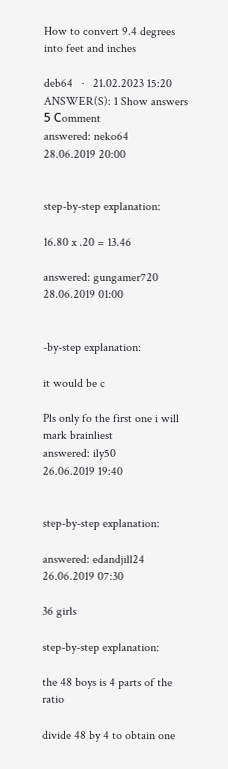How to convert 9.4 degrees into feet and inches

deb64   ·   21.02.2023 15:20
ANSWER(S): 1 Show answers 5 Сomment
answered: neko64
28.06.2019 20:00


step-by-step explanation:

16.80 x .20 = 13.46

answered: gungamer720
28.06.2019 01:00


-by-step explanation:

it would be c

Pls only fo the first one i will mark brainliest
answered: ily50
26.06.2019 19:40


step-by-step explanation:

answered: edandjill24
26.06.2019 07:30

36 girls

step-by-step explanation:

the 48 boys is 4 parts of the ratio

divide 48 by 4 to obtain one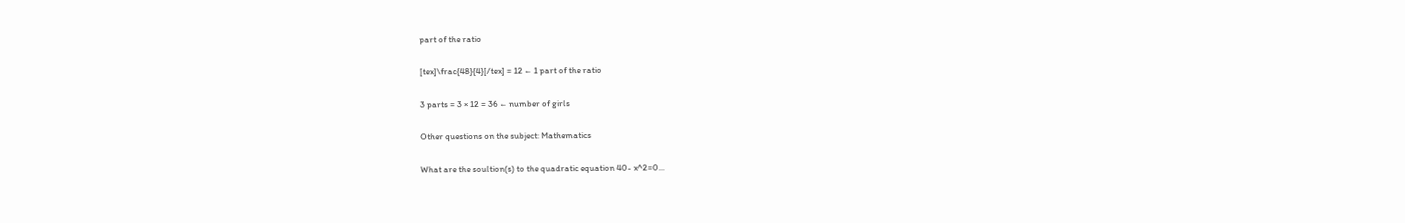part of the ratio

[tex]\frac{48}{4}[/tex] = 12 ← 1 part of the ratio

3 parts = 3 × 12 = 36 ← number of girls

Other questions on the subject: Mathematics

What are the soultion(s) to the quadratic equation 40- x^2=0...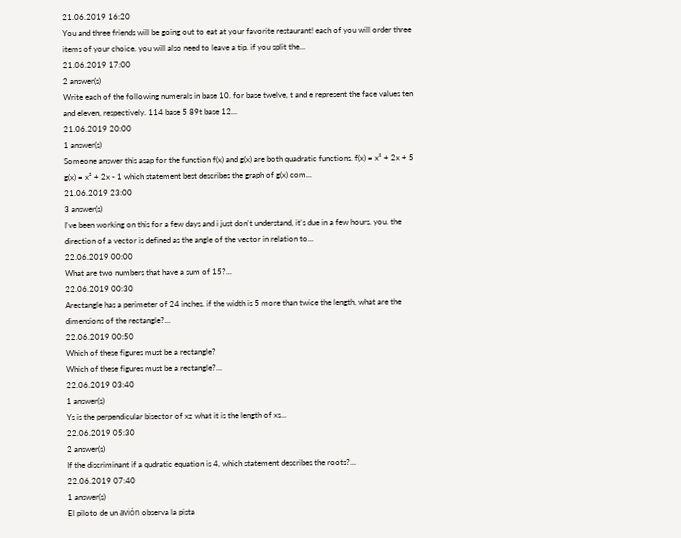21.06.2019 16:20
You and three friends will be going out to eat at your favorite restaurant! each of you will order three items of your choice. you will also need to leave a tip. if you split the...
21.06.2019 17:00
2 answer(s)
Write each of the following numerals in base 10. for base twelve, t and e represent the face values ten and eleven, respectively. 114 base 5 89t base 12...
21.06.2019 20:00
1 answer(s)
Someone answer this asap for the function f(x) and g(x) are both quadratic functions. f(x) = x² + 2x + 5 g(x) = x² + 2x - 1 which statement best describes the graph of g(x) com...
21.06.2019 23:00
3 answer(s)
I've been working on this for a few days and i just don't understand, it's due in a few hours. you. the direction of a vector is defined as the angle of the vector in relation to...
22.06.2019 00:00
What are two numbers that have a sum of 15?...
22.06.2019 00:30
Arectangle has a perimeter of 24 inches. if the width is 5 more than twice the length, what are the dimensions of the rectangle?...
22.06.2019 00:50
Which of these figures must be a rectangle?
Which of these figures must be a rectangle?...
22.06.2019 03:40
1 answer(s)
Ys is the perpendicular bisector of xz what it is the length of xs...
22.06.2019 05:30
2 answer(s)
If the discriminant if a qudratic equation is 4, which statement describes the roots?...
22.06.2019 07:40
1 answer(s)
El piloto de un avión observa la pista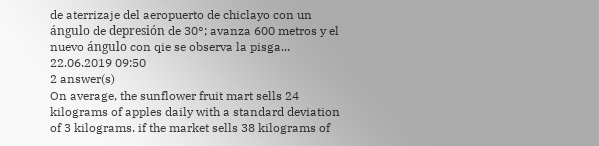de aterrizaje del aeropuerto de chiclayo con un ángulo de depresión de 30°; avanza 600 metros y el nuevo ángulo con qie se observa la pisga...
22.06.2019 09:50
2 answer(s)
On average, the sunflower fruit mart sells 24 kilograms of apples daily with a standard deviation of 3 kilograms. if the market sells 38 kilograms of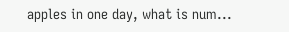apples in one day, what is num...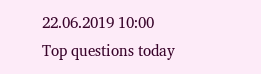22.06.2019 10:00
Top questions today